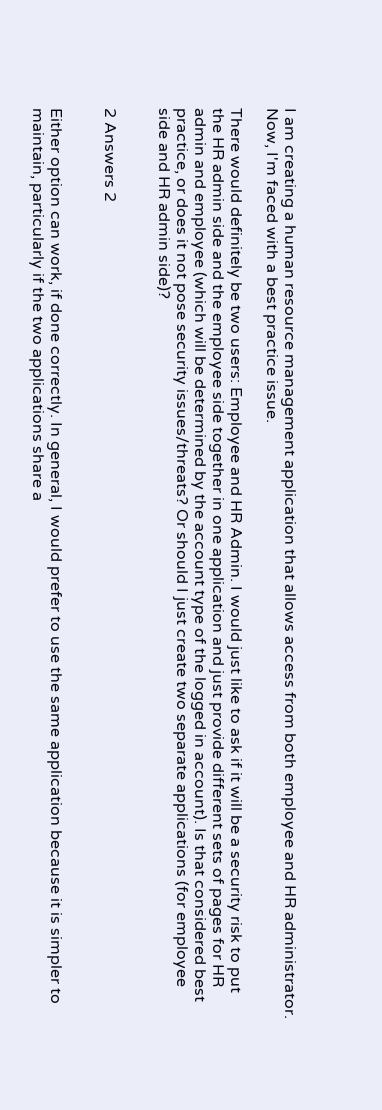I am creating a human resource management application that allows access from both employee and HR administrator. Now, I'm faced with a best practice issue.

There would definitely be two users: Employee and HR Admin. I would just like to ask if it will be a security risk to put the HR admin side and the employee side together in one application and just provide different sets of pages for HR admin and employee (which will be determined by the account type of the logged in account). Is that considered best practice, or does it not pose security issues/threats? Or should I just create two separate applications (for employee side and HR admin side)?


2 Answers 2


Either option can work, if done correctly. In general, I would prefer to use the same application because it is simpler to maintain, particularly if the two applications share a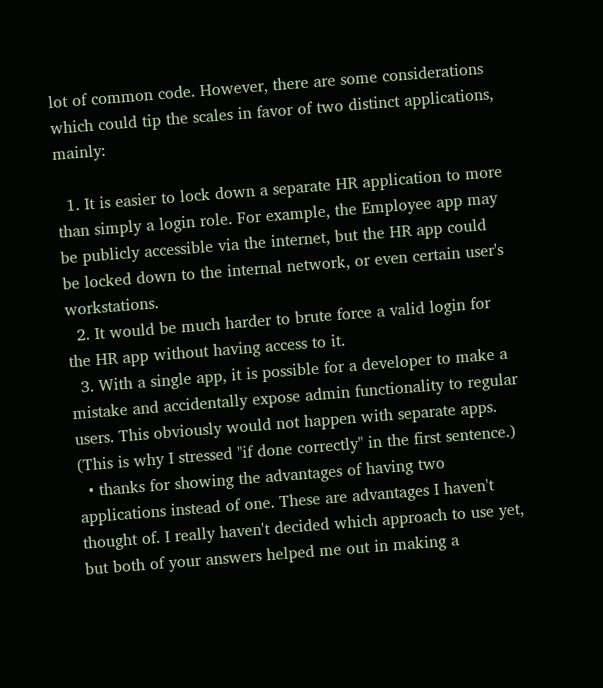lot of common code. However, there are some considerations which could tip the scales in favor of two distinct applications, mainly:

  1. It is easier to lock down a separate HR application to more than simply a login role. For example, the Employee app may be publicly accessible via the internet, but the HR app could be locked down to the internal network, or even certain user's workstations.
  2. It would be much harder to brute force a valid login for the HR app without having access to it.
  3. With a single app, it is possible for a developer to make a mistake and accidentally expose admin functionality to regular users. This obviously would not happen with separate apps. (This is why I stressed "if done correctly" in the first sentence.)
  • thanks for showing the advantages of having two applications instead of one. These are advantages I haven't thought of. I really haven't decided which approach to use yet, but both of your answers helped me out in making a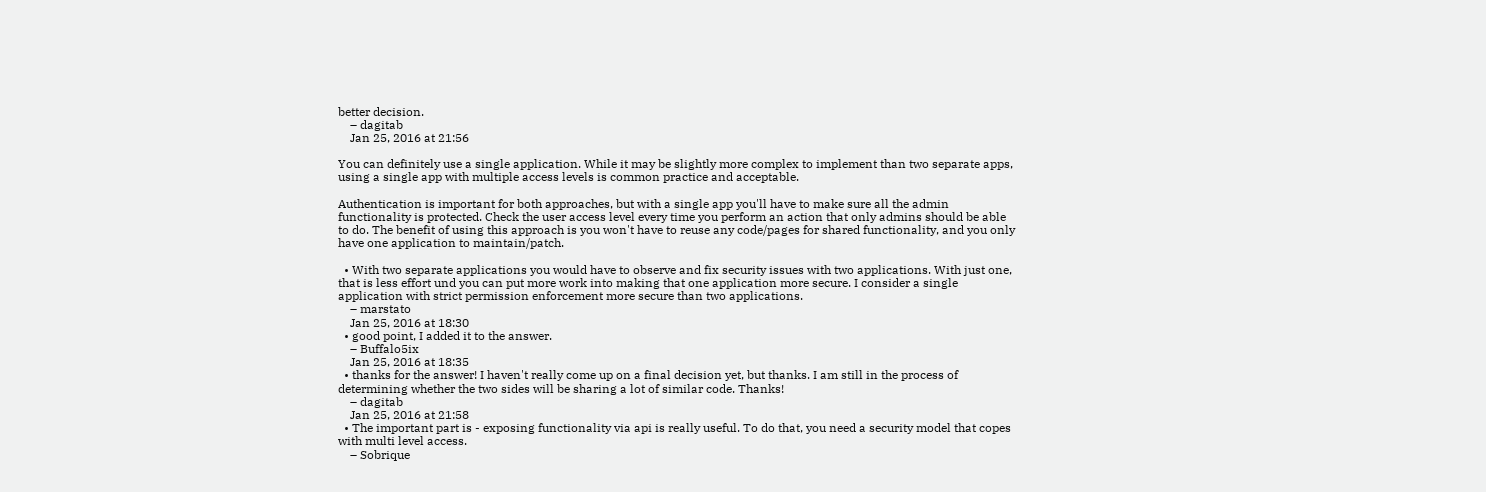better decision.
    – dagitab
    Jan 25, 2016 at 21:56

You can definitely use a single application. While it may be slightly more complex to implement than two separate apps, using a single app with multiple access levels is common practice and acceptable.

Authentication is important for both approaches, but with a single app you'll have to make sure all the admin functionality is protected. Check the user access level every time you perform an action that only admins should be able to do. The benefit of using this approach is you won't have to reuse any code/pages for shared functionality, and you only have one application to maintain/patch.

  • With two separate applications you would have to observe and fix security issues with two applications. With just one, that is less effort und you can put more work into making that one application more secure. I consider a single application with strict permission enforcement more secure than two applications.
    – marstato
    Jan 25, 2016 at 18:30
  • good point, I added it to the answer.
    – Buffalo5ix
    Jan 25, 2016 at 18:35
  • thanks for the answer! I haven't really come up on a final decision yet, but thanks. I am still in the process of determining whether the two sides will be sharing a lot of similar code. Thanks!
    – dagitab
    Jan 25, 2016 at 21:58
  • The important part is - exposing functionality via api is really useful. To do that, you need a security model that copes with multi level access.
    – Sobrique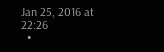Jan 25, 2016 at 22:26
  •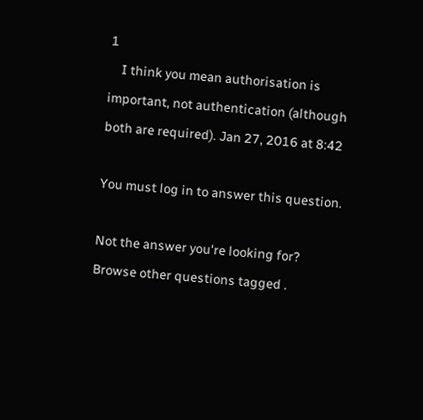1
    I think you mean authorisation is important, not authentication (although both are required). Jan 27, 2016 at 8:42

You must log in to answer this question.

Not the answer you're looking for? Browse other questions tagged .